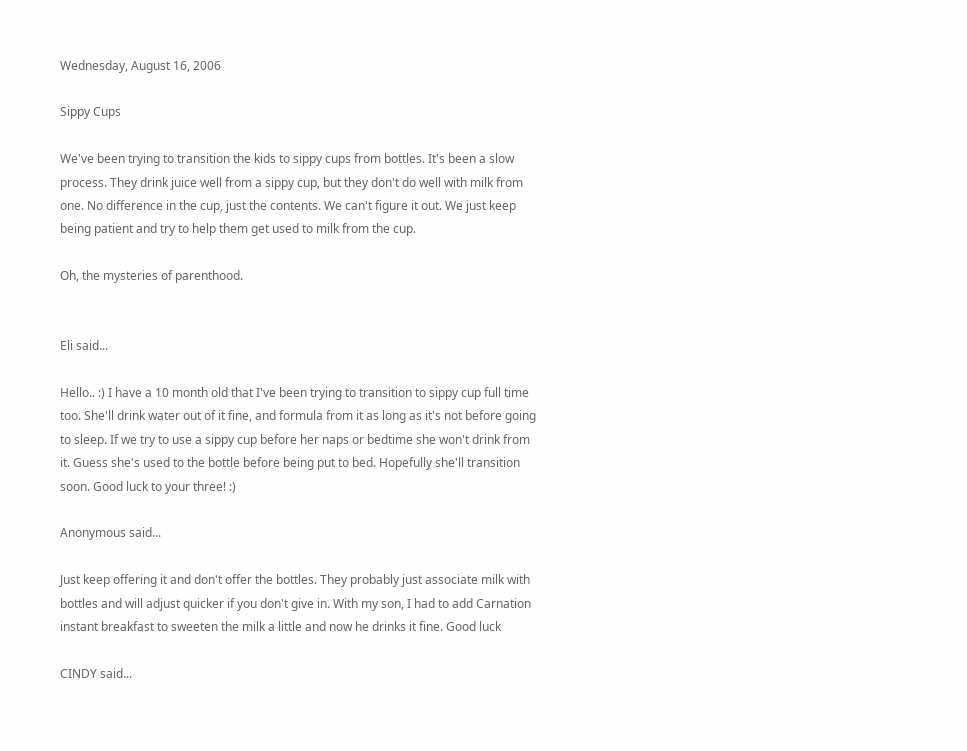Wednesday, August 16, 2006

Sippy Cups

We've been trying to transition the kids to sippy cups from bottles. It's been a slow process. They drink juice well from a sippy cup, but they don't do well with milk from one. No difference in the cup, just the contents. We can't figure it out. We just keep being patient and try to help them get used to milk from the cup.

Oh, the mysteries of parenthood.


Eli said...

Hello.. :) I have a 10 month old that I've been trying to transition to sippy cup full time too. She'll drink water out of it fine, and formula from it as long as it's not before going to sleep. If we try to use a sippy cup before her naps or bedtime she won't drink from it. Guess she's used to the bottle before being put to bed. Hopefully she'll transition soon. Good luck to your three! :)

Anonymous said...

Just keep offering it and don't offer the bottles. They probably just associate milk with bottles and will adjust quicker if you don't give in. With my son, I had to add Carnation instant breakfast to sweeten the milk a little and now he drinks it fine. Good luck

CINDY said...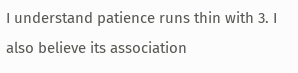I understand patience runs thin with 3. I also believe its association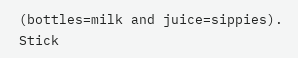(bottles=milk and juice=sippies). Stick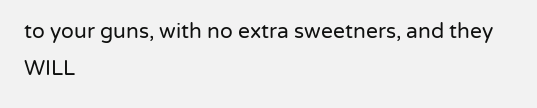to your guns, with no extra sweetners, and they WILL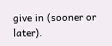give in (sooner or later).